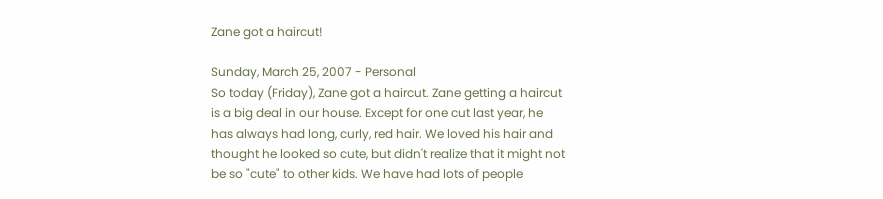Zane got a haircut!

Sunday, March 25, 2007 - Personal
So today (Friday), Zane got a haircut. Zane getting a haircut is a big deal in our house. Except for one cut last year, he has always had long, curly, red hair. We loved his hair and thought he looked so cute, but didn't realize that it might not be so "cute" to other kids. We have had lots of people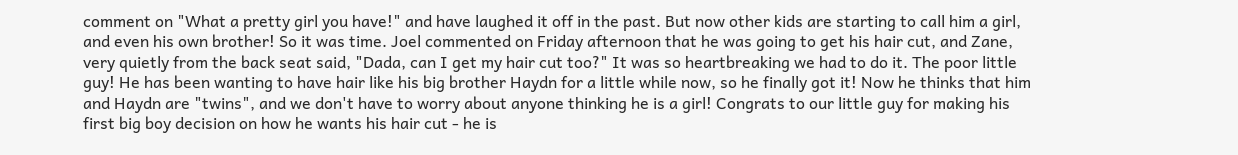comment on "What a pretty girl you have!" and have laughed it off in the past. But now other kids are starting to call him a girl, and even his own brother! So it was time. Joel commented on Friday afternoon that he was going to get his hair cut, and Zane, very quietly from the back seat said, "Dada, can I get my hair cut too?" It was so heartbreaking we had to do it. The poor little guy! He has been wanting to have hair like his big brother Haydn for a little while now, so he finally got it! Now he thinks that him and Haydn are "twins", and we don't have to worry about anyone thinking he is a girl! Congrats to our little guy for making his first big boy decision on how he wants his hair cut - he is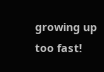growing up too fast!